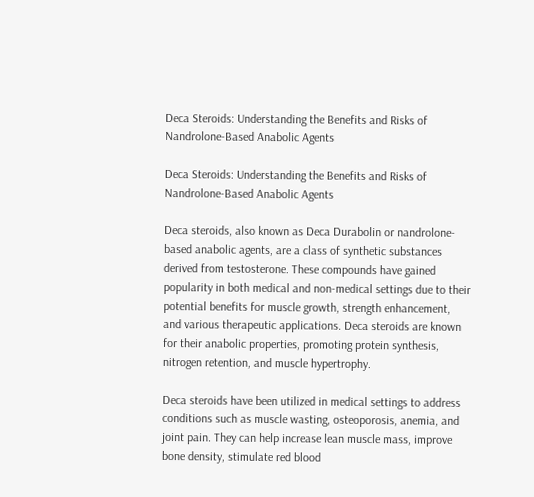Deca Steroids: Understanding the Benefits and Risks of Nandrolone-Based Anabolic Agents

Deca Steroids: Understanding the Benefits and Risks of Nandrolone-Based Anabolic Agents

Deca steroids, also known as Deca Durabolin or nandrolone-based anabolic agents, are a class of synthetic substances derived from testosterone. These compounds have gained popularity in both medical and non-medical settings due to their potential benefits for muscle growth, strength enhancement, and various therapeutic applications. Deca steroids are known for their anabolic properties, promoting protein synthesis, nitrogen retention, and muscle hypertrophy.

Deca steroids have been utilized in medical settings to address conditions such as muscle wasting, osteoporosis, anemia, and joint pain. They can help increase lean muscle mass, improve bone density, stimulate red blood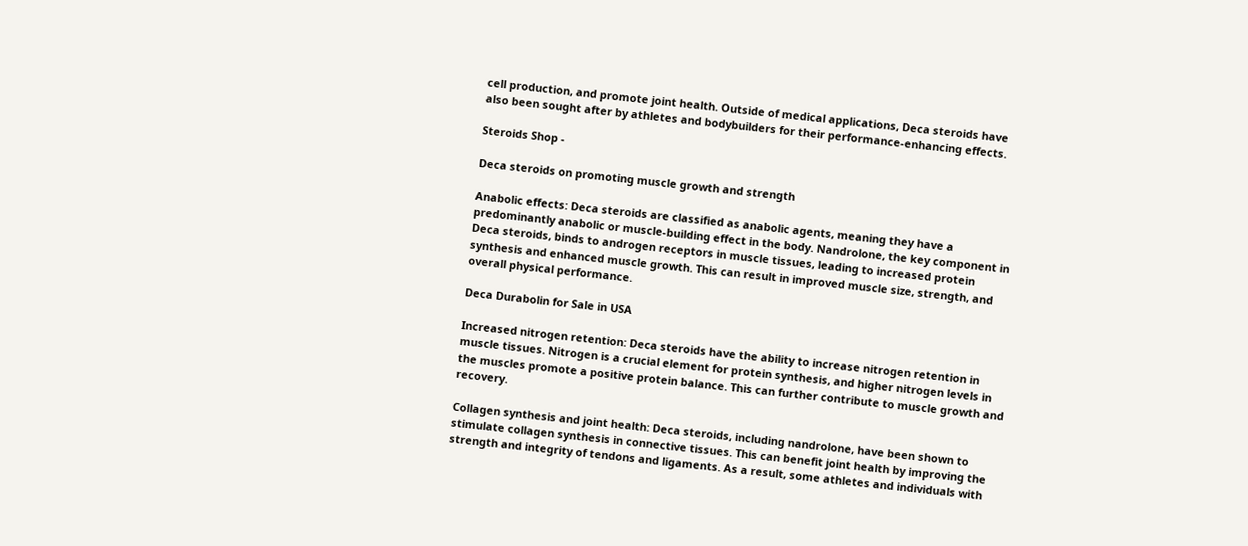cell production, and promote joint health. Outside of medical applications, Deca steroids have also been sought after by athletes and bodybuilders for their performance-enhancing effects.

Steroids Shop -

Deca steroids on promoting muscle growth and strength

Anabolic effects: Deca steroids are classified as anabolic agents, meaning they have a predominantly anabolic or muscle-building effect in the body. Nandrolone, the key component in Deca steroids, binds to androgen receptors in muscle tissues, leading to increased protein synthesis and enhanced muscle growth. This can result in improved muscle size, strength, and overall physical performance.

Deca Durabolin for Sale in USA

Increased nitrogen retention: Deca steroids have the ability to increase nitrogen retention in muscle tissues. Nitrogen is a crucial element for protein synthesis, and higher nitrogen levels in the muscles promote a positive protein balance. This can further contribute to muscle growth and recovery.

Collagen synthesis and joint health: Deca steroids, including nandrolone, have been shown to stimulate collagen synthesis in connective tissues. This can benefit joint health by improving the strength and integrity of tendons and ligaments. As a result, some athletes and individuals with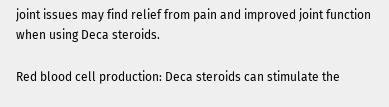joint issues may find relief from pain and improved joint function when using Deca steroids.

Red blood cell production: Deca steroids can stimulate the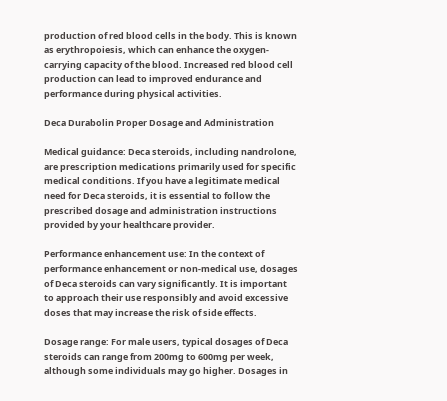production of red blood cells in the body. This is known as erythropoiesis, which can enhance the oxygen-carrying capacity of the blood. Increased red blood cell production can lead to improved endurance and performance during physical activities.

Deca Durabolin Proper Dosage and Administration

Medical guidance: Deca steroids, including nandrolone, are prescription medications primarily used for specific medical conditions. If you have a legitimate medical need for Deca steroids, it is essential to follow the prescribed dosage and administration instructions provided by your healthcare provider.

Performance enhancement use: In the context of performance enhancement or non-medical use, dosages of Deca steroids can vary significantly. It is important to approach their use responsibly and avoid excessive doses that may increase the risk of side effects.

Dosage range: For male users, typical dosages of Deca steroids can range from 200mg to 600mg per week, although some individuals may go higher. Dosages in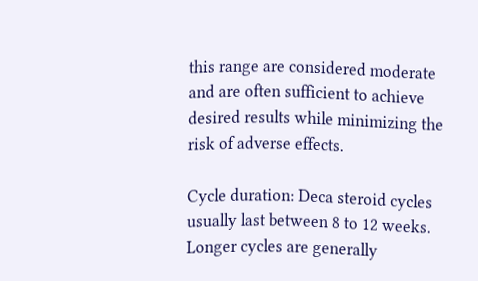this range are considered moderate and are often sufficient to achieve desired results while minimizing the risk of adverse effects.

Cycle duration: Deca steroid cycles usually last between 8 to 12 weeks. Longer cycles are generally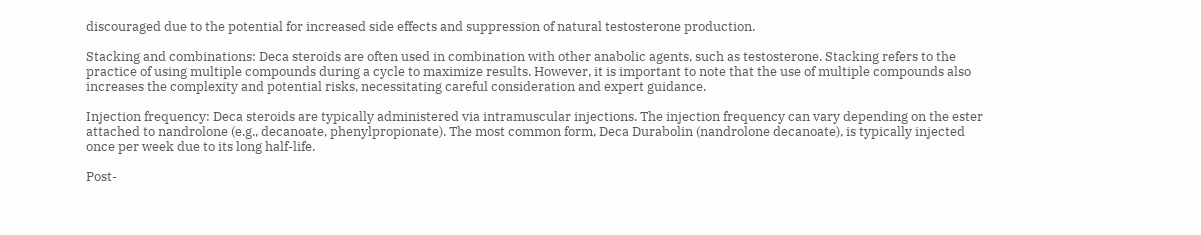discouraged due to the potential for increased side effects and suppression of natural testosterone production.

Stacking and combinations: Deca steroids are often used in combination with other anabolic agents, such as testosterone. Stacking refers to the practice of using multiple compounds during a cycle to maximize results. However, it is important to note that the use of multiple compounds also increases the complexity and potential risks, necessitating careful consideration and expert guidance.

Injection frequency: Deca steroids are typically administered via intramuscular injections. The injection frequency can vary depending on the ester attached to nandrolone (e.g., decanoate, phenylpropionate). The most common form, Deca Durabolin (nandrolone decanoate), is typically injected once per week due to its long half-life.

Post-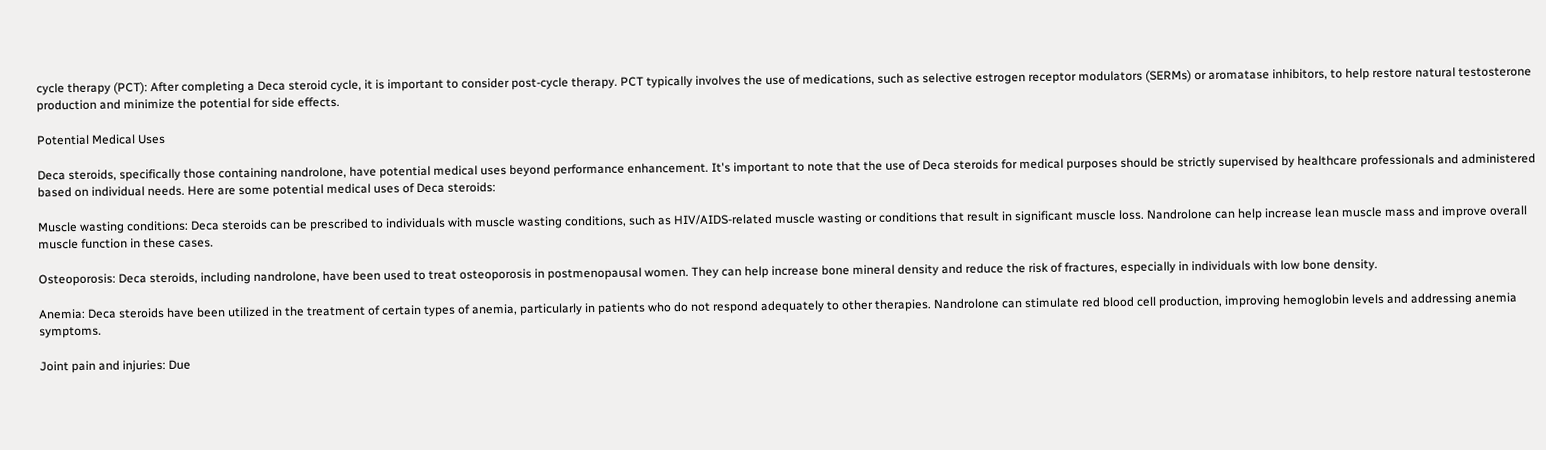cycle therapy (PCT): After completing a Deca steroid cycle, it is important to consider post-cycle therapy. PCT typically involves the use of medications, such as selective estrogen receptor modulators (SERMs) or aromatase inhibitors, to help restore natural testosterone production and minimize the potential for side effects.

Potential Medical Uses

Deca steroids, specifically those containing nandrolone, have potential medical uses beyond performance enhancement. It's important to note that the use of Deca steroids for medical purposes should be strictly supervised by healthcare professionals and administered based on individual needs. Here are some potential medical uses of Deca steroids:

Muscle wasting conditions: Deca steroids can be prescribed to individuals with muscle wasting conditions, such as HIV/AIDS-related muscle wasting or conditions that result in significant muscle loss. Nandrolone can help increase lean muscle mass and improve overall muscle function in these cases.

Osteoporosis: Deca steroids, including nandrolone, have been used to treat osteoporosis in postmenopausal women. They can help increase bone mineral density and reduce the risk of fractures, especially in individuals with low bone density.

Anemia: Deca steroids have been utilized in the treatment of certain types of anemia, particularly in patients who do not respond adequately to other therapies. Nandrolone can stimulate red blood cell production, improving hemoglobin levels and addressing anemia symptoms.

Joint pain and injuries: Due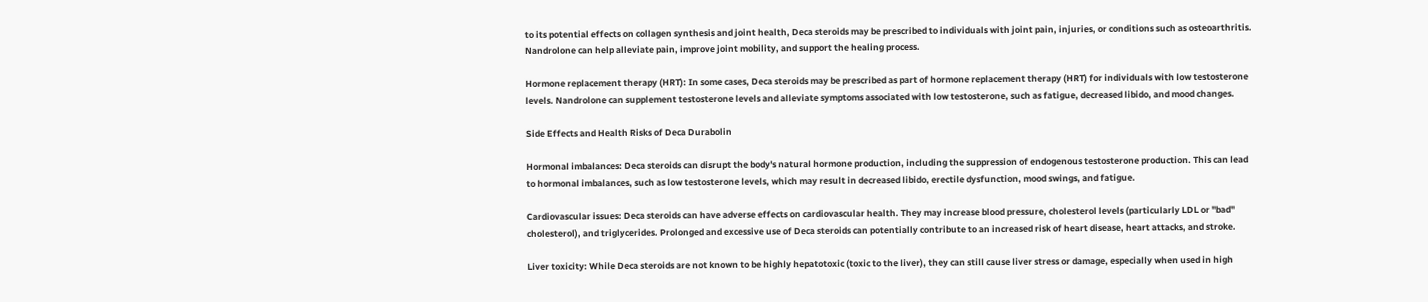to its potential effects on collagen synthesis and joint health, Deca steroids may be prescribed to individuals with joint pain, injuries, or conditions such as osteoarthritis. Nandrolone can help alleviate pain, improve joint mobility, and support the healing process.

Hormone replacement therapy (HRT): In some cases, Deca steroids may be prescribed as part of hormone replacement therapy (HRT) for individuals with low testosterone levels. Nandrolone can supplement testosterone levels and alleviate symptoms associated with low testosterone, such as fatigue, decreased libido, and mood changes.

Side Effects and Health Risks of Deca Durabolin

Hormonal imbalances: Deca steroids can disrupt the body's natural hormone production, including the suppression of endogenous testosterone production. This can lead to hormonal imbalances, such as low testosterone levels, which may result in decreased libido, erectile dysfunction, mood swings, and fatigue.

Cardiovascular issues: Deca steroids can have adverse effects on cardiovascular health. They may increase blood pressure, cholesterol levels (particularly LDL or "bad" cholesterol), and triglycerides. Prolonged and excessive use of Deca steroids can potentially contribute to an increased risk of heart disease, heart attacks, and stroke.

Liver toxicity: While Deca steroids are not known to be highly hepatotoxic (toxic to the liver), they can still cause liver stress or damage, especially when used in high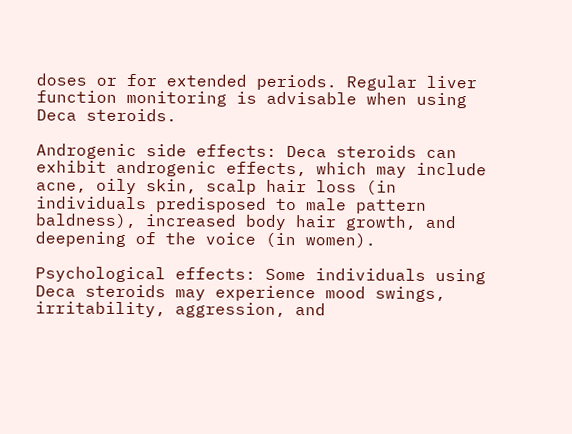doses or for extended periods. Regular liver function monitoring is advisable when using Deca steroids.

Androgenic side effects: Deca steroids can exhibit androgenic effects, which may include acne, oily skin, scalp hair loss (in individuals predisposed to male pattern baldness), increased body hair growth, and deepening of the voice (in women).

Psychological effects: Some individuals using Deca steroids may experience mood swings, irritability, aggression, and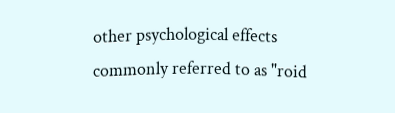other psychological effects commonly referred to as "roid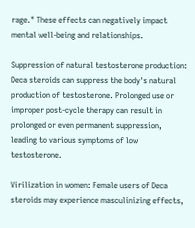rage." These effects can negatively impact mental well-being and relationships.

Suppression of natural testosterone production: Deca steroids can suppress the body's natural production of testosterone. Prolonged use or improper post-cycle therapy can result in prolonged or even permanent suppression, leading to various symptoms of low testosterone.

Virilization in women: Female users of Deca steroids may experience masculinizing effects,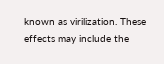known as virilization. These effects may include the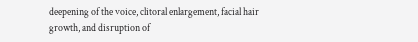deepening of the voice, clitoral enlargement, facial hair growth, and disruption of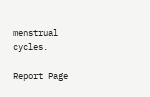menstrual cycles.

Report Page